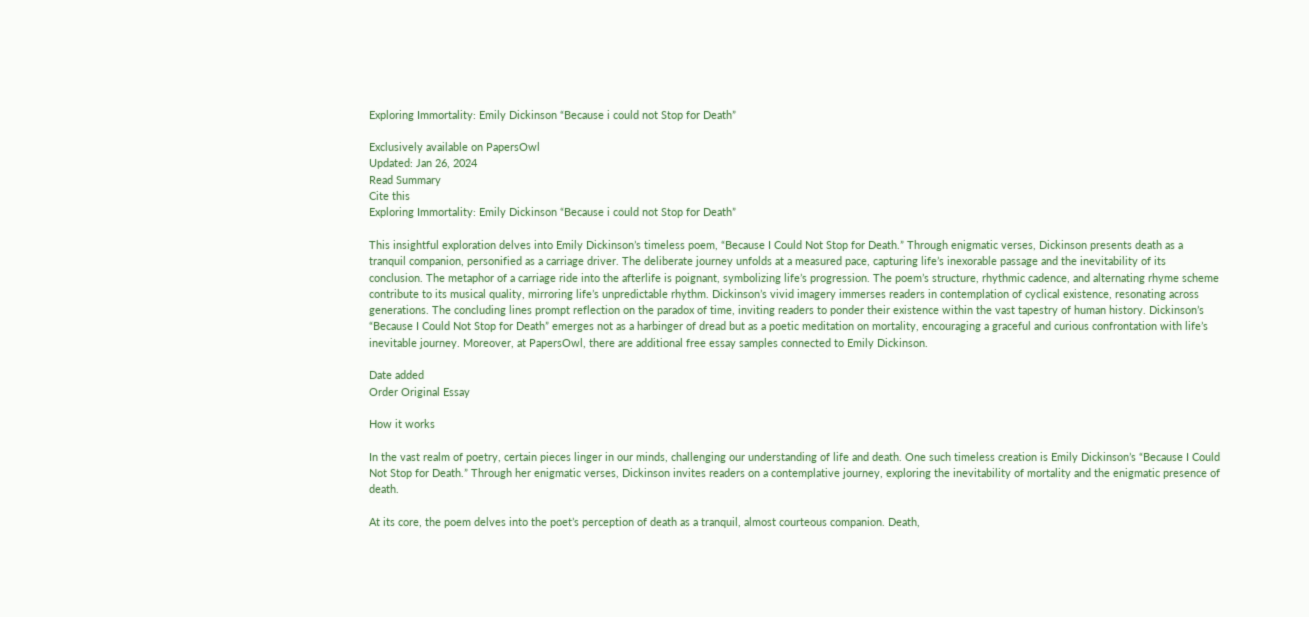Exploring Immortality: Emily Dickinson “Because i could not Stop for Death”

Exclusively available on PapersOwl
Updated: Jan 26, 2024
Read Summary
Cite this
Exploring Immortality: Emily Dickinson “Because i could not Stop for Death”

This insightful exploration delves into Emily Dickinson’s timeless poem, “Because I Could Not Stop for Death.” Through enigmatic verses, Dickinson presents death as a tranquil companion, personified as a carriage driver. The deliberate journey unfolds at a measured pace, capturing life’s inexorable passage and the inevitability of its conclusion. The metaphor of a carriage ride into the afterlife is poignant, symbolizing life’s progression. The poem’s structure, rhythmic cadence, and alternating rhyme scheme contribute to its musical quality, mirroring life’s unpredictable rhythm. Dickinson’s vivid imagery immerses readers in contemplation of cyclical existence, resonating across generations. The concluding lines prompt reflection on the paradox of time, inviting readers to ponder their existence within the vast tapestry of human history. Dickinson’s “Because I Could Not Stop for Death” emerges not as a harbinger of dread but as a poetic meditation on mortality, encouraging a graceful and curious confrontation with life’s inevitable journey. Moreover, at PapersOwl, there are additional free essay samples connected to Emily Dickinson.

Date added
Order Original Essay

How it works

In the vast realm of poetry, certain pieces linger in our minds, challenging our understanding of life and death. One such timeless creation is Emily Dickinson’s “Because I Could Not Stop for Death.” Through her enigmatic verses, Dickinson invites readers on a contemplative journey, exploring the inevitability of mortality and the enigmatic presence of death.

At its core, the poem delves into the poet’s perception of death as a tranquil, almost courteous companion. Death,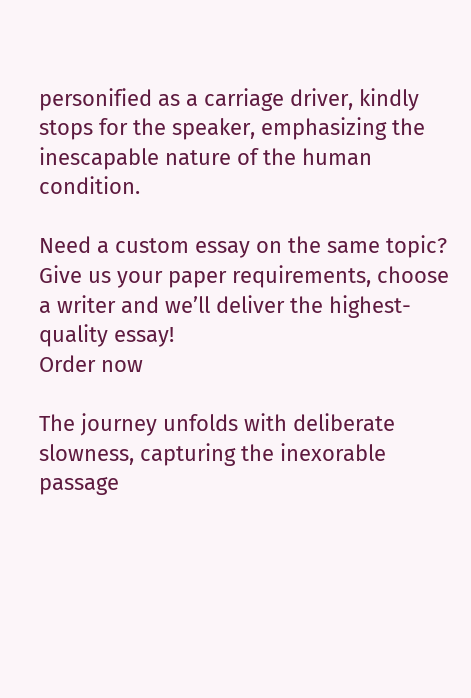personified as a carriage driver, kindly stops for the speaker, emphasizing the inescapable nature of the human condition.

Need a custom essay on the same topic?
Give us your paper requirements, choose a writer and we’ll deliver the highest-quality essay!
Order now

The journey unfolds with deliberate slowness, capturing the inexorable passage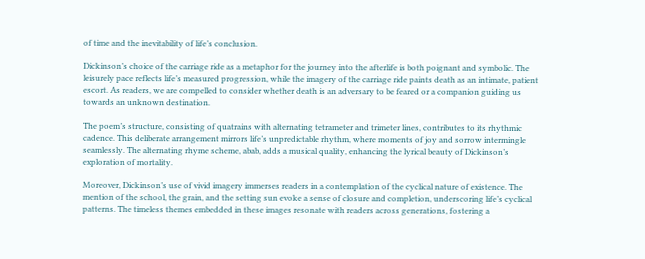of time and the inevitability of life’s conclusion.

Dickinson’s choice of the carriage ride as a metaphor for the journey into the afterlife is both poignant and symbolic. The leisurely pace reflects life’s measured progression, while the imagery of the carriage ride paints death as an intimate, patient escort. As readers, we are compelled to consider whether death is an adversary to be feared or a companion guiding us towards an unknown destination.

The poem’s structure, consisting of quatrains with alternating tetrameter and trimeter lines, contributes to its rhythmic cadence. This deliberate arrangement mirrors life’s unpredictable rhythm, where moments of joy and sorrow intermingle seamlessly. The alternating rhyme scheme, abab, adds a musical quality, enhancing the lyrical beauty of Dickinson’s exploration of mortality.

Moreover, Dickinson’s use of vivid imagery immerses readers in a contemplation of the cyclical nature of existence. The mention of the school, the grain, and the setting sun evoke a sense of closure and completion, underscoring life’s cyclical patterns. The timeless themes embedded in these images resonate with readers across generations, fostering a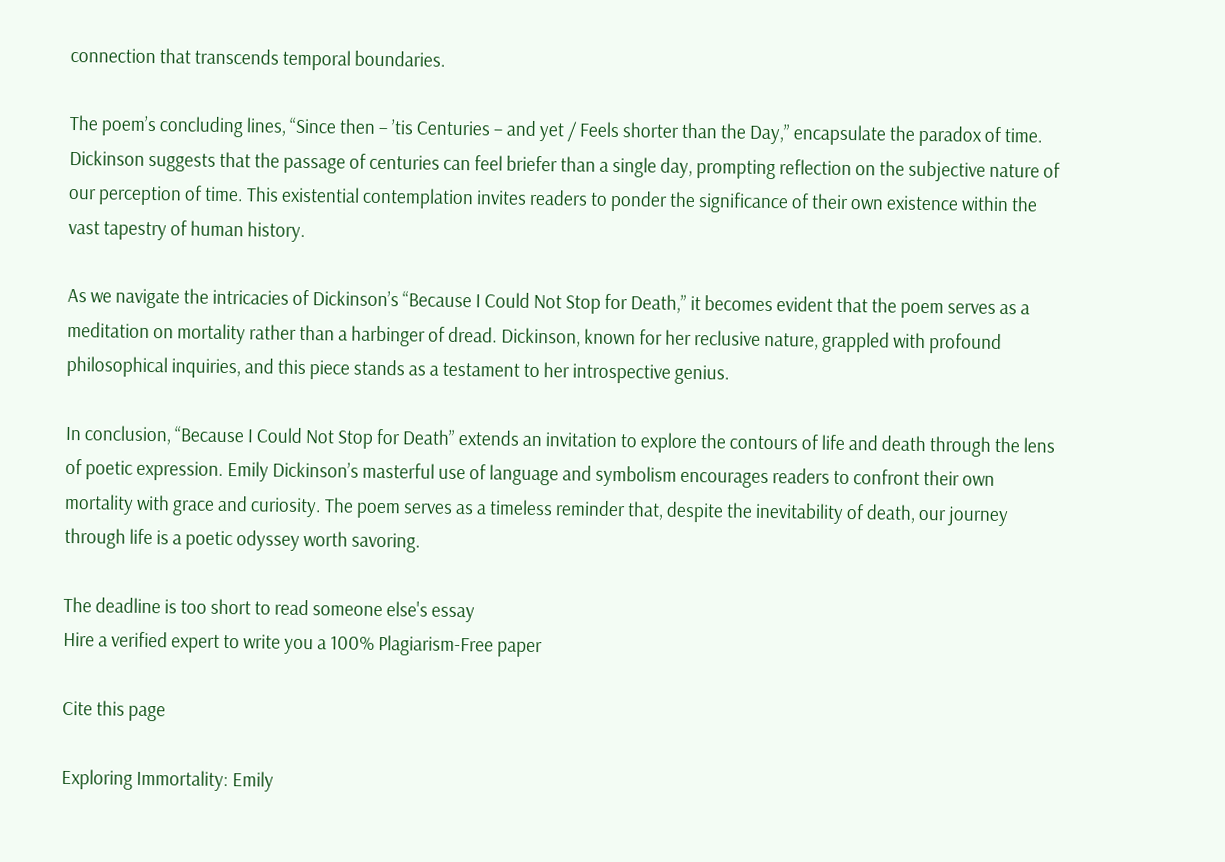connection that transcends temporal boundaries.

The poem’s concluding lines, “Since then – ’tis Centuries – and yet / Feels shorter than the Day,” encapsulate the paradox of time. Dickinson suggests that the passage of centuries can feel briefer than a single day, prompting reflection on the subjective nature of our perception of time. This existential contemplation invites readers to ponder the significance of their own existence within the vast tapestry of human history.

As we navigate the intricacies of Dickinson’s “Because I Could Not Stop for Death,” it becomes evident that the poem serves as a meditation on mortality rather than a harbinger of dread. Dickinson, known for her reclusive nature, grappled with profound philosophical inquiries, and this piece stands as a testament to her introspective genius.

In conclusion, “Because I Could Not Stop for Death” extends an invitation to explore the contours of life and death through the lens of poetic expression. Emily Dickinson’s masterful use of language and symbolism encourages readers to confront their own mortality with grace and curiosity. The poem serves as a timeless reminder that, despite the inevitability of death, our journey through life is a poetic odyssey worth savoring.

The deadline is too short to read someone else's essay
Hire a verified expert to write you a 100% Plagiarism-Free paper

Cite this page

Exploring Immortality: Emily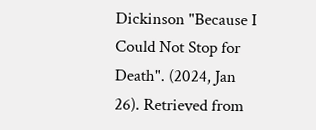Dickinson "Because I Could Not Stop for Death". (2024, Jan 26). Retrieved from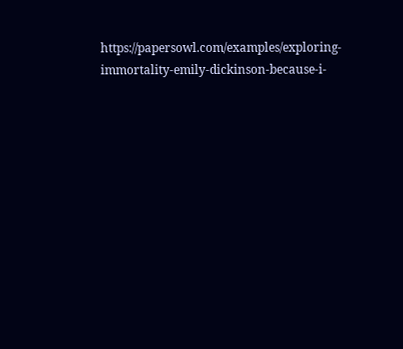https://papersowl.com/examples/exploring-immortality-emily-dickinson-because-i-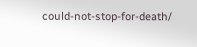could-not-stop-for-death/